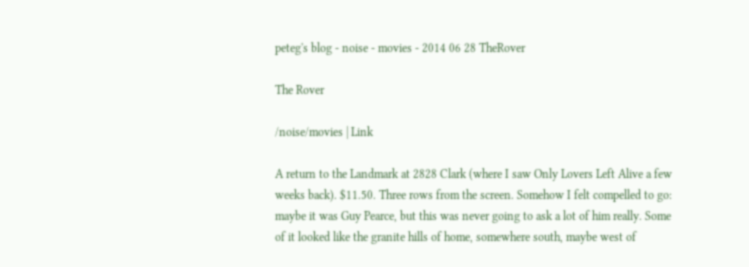peteg's blog - noise - movies - 2014 06 28 TheRover

The Rover

/noise/movies | Link

A return to the Landmark at 2828 Clark (where I saw Only Lovers Left Alive a few weeks back). $11.50. Three rows from the screen. Somehow I felt compelled to go: maybe it was Guy Pearce, but this was never going to ask a lot of him really. Some of it looked like the granite hills of home, somewhere south, maybe west of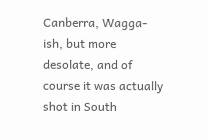Canberra, Wagga-ish, but more desolate, and of course it was actually shot in South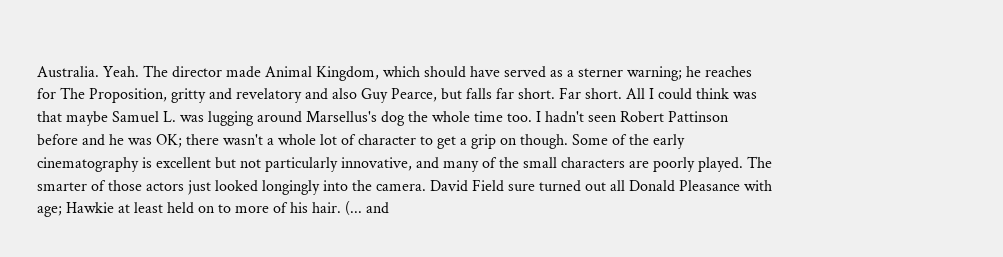Australia. Yeah. The director made Animal Kingdom, which should have served as a sterner warning; he reaches for The Proposition, gritty and revelatory and also Guy Pearce, but falls far short. Far short. All I could think was that maybe Samuel L. was lugging around Marsellus's dog the whole time too. I hadn't seen Robert Pattinson before and he was OK; there wasn't a whole lot of character to get a grip on though. Some of the early cinematography is excellent but not particularly innovative, and many of the small characters are poorly played. The smarter of those actors just looked longingly into the camera. David Field sure turned out all Donald Pleasance with age; Hawkie at least held on to more of his hair. (... and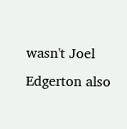wasn't Joel Edgerton also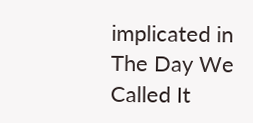implicated in The Day We Called It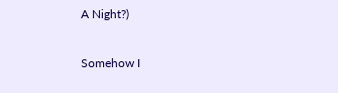A Night?)

Somehow I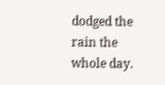dodged the rain the whole day.